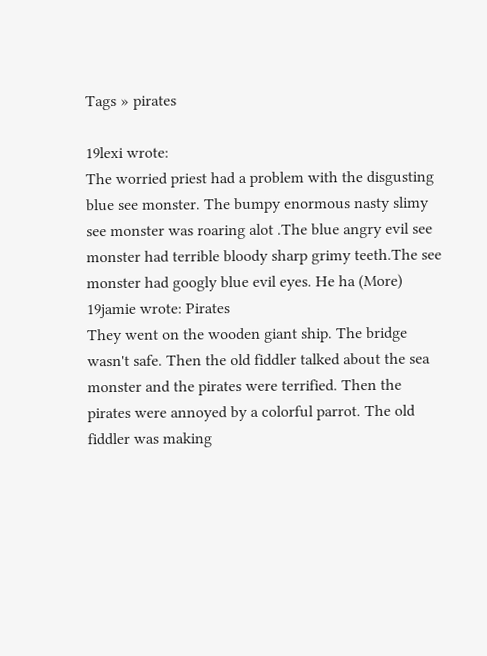Tags » pirates

19lexi wrote:
The worried priest had a problem with the disgusting blue see monster. The bumpy enormous nasty slimy see monster was roaring alot .The blue angry evil see monster had terrible bloody sharp grimy teeth.The see monster had googly blue evil eyes. He ha (More)
19jamie wrote: Pirates
They went on the wooden giant ship. The bridge wasn't safe. Then the old fiddler talked about the sea monster and the pirates were terrified. Then the pirates were annoyed by a colorful parrot. The old fiddler was making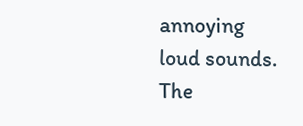annoying loud sounds. The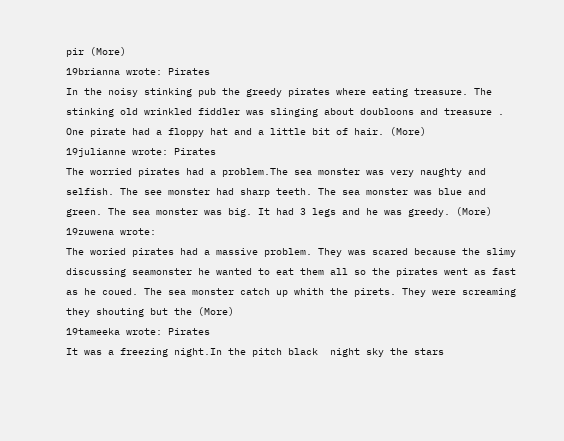pir (More)
19brianna wrote: Pirates
In the noisy stinking pub the greedy pirates where eating treasure. The stinking old wrinkled fiddler was slinging about doubloons and treasure . One pirate had a floppy hat and a little bit of hair. (More)
19julianne wrote: Pirates
The worried pirates had a problem.The sea monster was very naughty and selfish. The see monster had sharp teeth. The sea monster was blue and green. The sea monster was big. It had 3 legs and he was greedy. (More)
19zuwena wrote:
The woried pirates had a massive problem. They was scared because the slimy discussing seamonster he wanted to eat them all so the pirates went as fast as he coued. The sea monster catch up whith the pirets. They were screaming they shouting but the (More)
19tameeka wrote: Pirates
It was a freezing night.In the pitch black  night sky the stars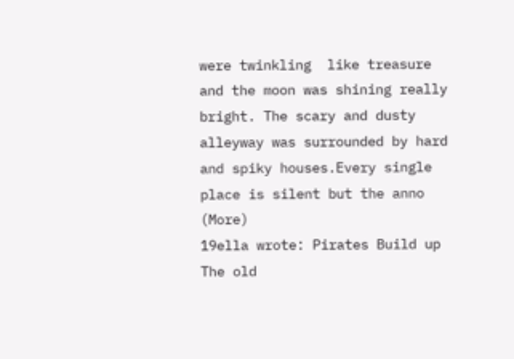were twinkling  like treasure and the moon was shining really bright. The scary and dusty alleyway was surrounded by hard and spiky houses.Every single place is silent but the anno (More)
19ella wrote: Pirates Build up
The old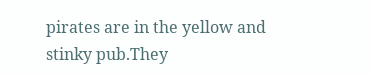pirates are in the yellow and stinky pub.They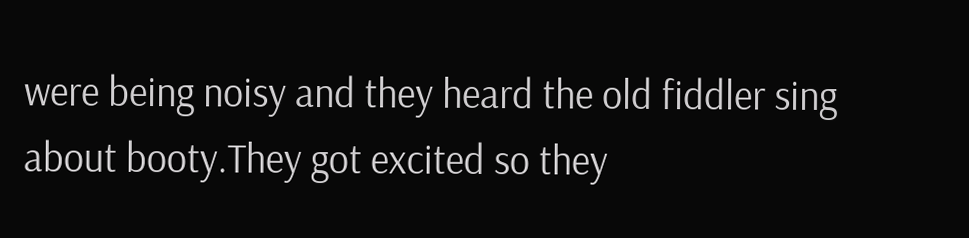were being noisy and they heard the old fiddler sing about booty.They got excited so they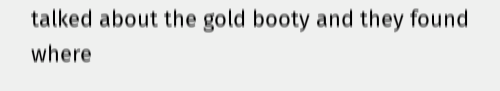talked about the gold booty and they found where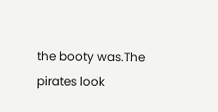the booty was.The pirates look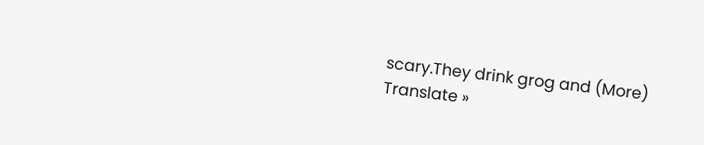scary.They drink grog and (More)
Translate »